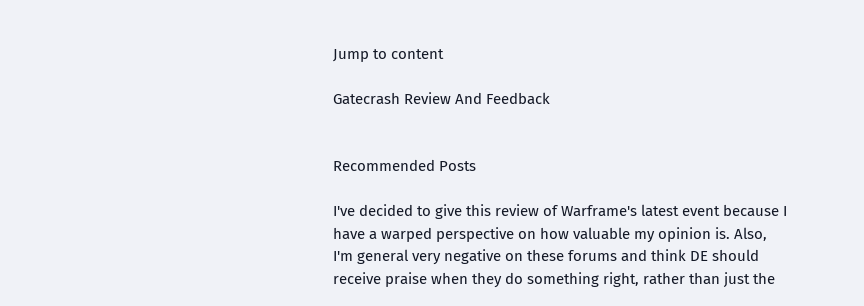Jump to content

Gatecrash Review And Feedback


Recommended Posts

I've decided to give this review of Warframe's latest event because I have a warped perspective on how valuable my opinion is. Also, I'm general very negative on these forums and think DE should receive praise when they do something right, rather than just the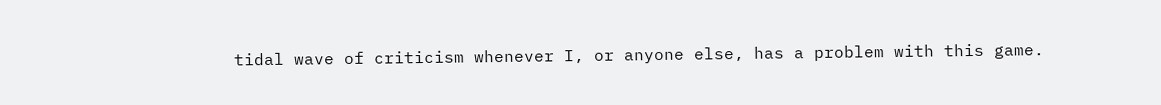tidal wave of criticism whenever I, or anyone else, has a problem with this game.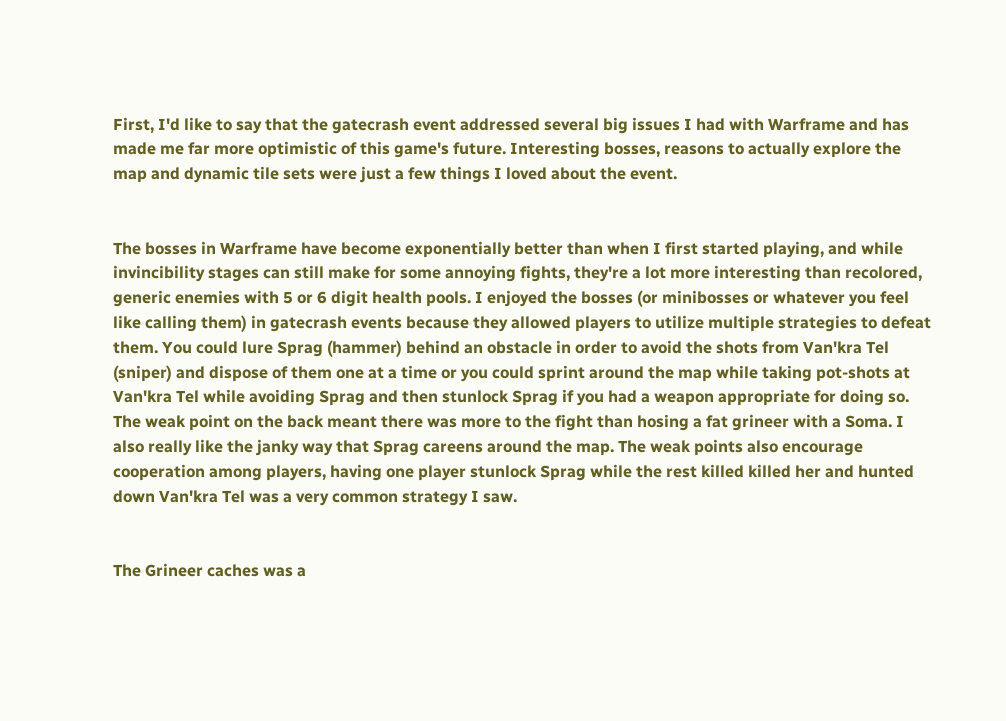First, I'd like to say that the gatecrash event addressed several big issues I had with Warframe and has made me far more optimistic of this game's future. Interesting bosses, reasons to actually explore the map and dynamic tile sets were just a few things I loved about the event.


The bosses in Warframe have become exponentially better than when I first started playing, and while invincibility stages can still make for some annoying fights, they're a lot more interesting than recolored, generic enemies with 5 or 6 digit health pools. I enjoyed the bosses (or minibosses or whatever you feel like calling them) in gatecrash events because they allowed players to utilize multiple strategies to defeat them. You could lure Sprag (hammer) behind an obstacle in order to avoid the shots from Van'kra Tel (sniper) and dispose of them one at a time or you could sprint around the map while taking pot-shots at Van'kra Tel while avoiding Sprag and then stunlock Sprag if you had a weapon appropriate for doing so. The weak point on the back meant there was more to the fight than hosing a fat grineer with a Soma. I also really like the janky way that Sprag careens around the map. The weak points also encourage cooperation among players, having one player stunlock Sprag while the rest killed killed her and hunted down Van'kra Tel was a very common strategy I saw.


The Grineer caches was a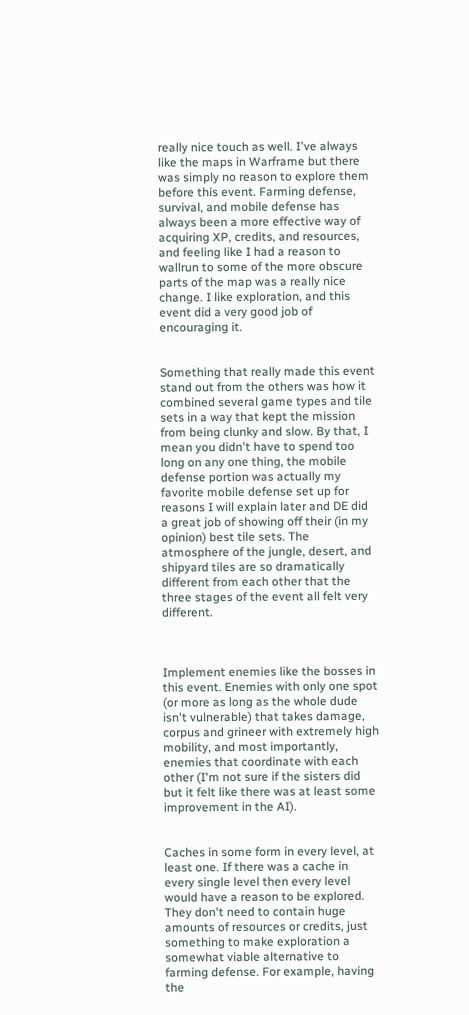really nice touch as well. I've always like the maps in Warframe but there was simply no reason to explore them before this event. Farming defense, survival, and mobile defense has always been a more effective way of acquiring XP, credits, and resources, and feeling like I had a reason to wallrun to some of the more obscure parts of the map was a really nice change. I like exploration, and this event did a very good job of encouraging it.


Something that really made this event stand out from the others was how it combined several game types and tile sets in a way that kept the mission from being clunky and slow. By that, I mean you didn't have to spend too long on any one thing, the mobile defense portion was actually my favorite mobile defense set up for reasons I will explain later and DE did a great job of showing off their (in my opinion) best tile sets. The atmosphere of the jungle, desert, and shipyard tiles are so dramatically different from each other that the three stages of the event all felt very different.



Implement enemies like the bosses in this event. Enemies with only one spot (or more as long as the whole dude isn't vulnerable) that takes damage, corpus and grineer with extremely high mobility, and most importantly, enemies that coordinate with each other (I'm not sure if the sisters did but it felt like there was at least some improvement in the AI).


Caches in some form in every level, at least one. If there was a cache in every single level then every level would have a reason to be explored. They don't need to contain huge amounts of resources or credits, just something to make exploration a somewhat viable alternative to farming defense. For example, having the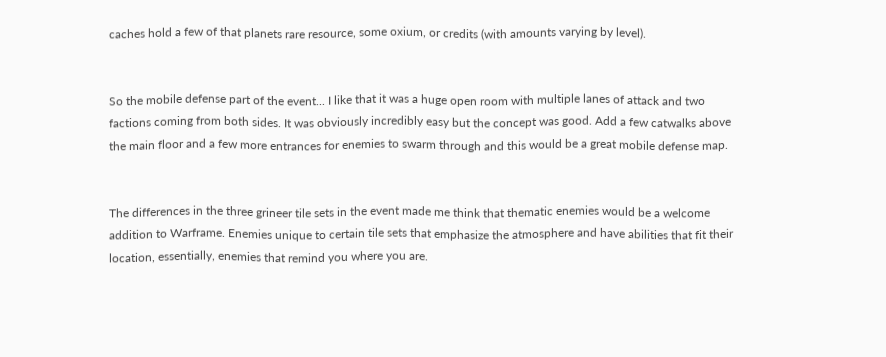caches hold a few of that planets rare resource, some oxium, or credits (with amounts varying by level).


So the mobile defense part of the event... I like that it was a huge open room with multiple lanes of attack and two factions coming from both sides. It was obviously incredibly easy but the concept was good. Add a few catwalks above the main floor and a few more entrances for enemies to swarm through and this would be a great mobile defense map.


The differences in the three grineer tile sets in the event made me think that thematic enemies would be a welcome addition to Warframe. Enemies unique to certain tile sets that emphasize the atmosphere and have abilities that fit their location, essentially, enemies that remind you where you are.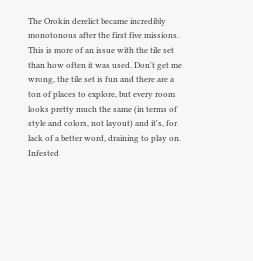The Orokin derelict became incredibly monotonous after the first five missions. This is more of an issue with the tile set than how often it was used. Don't get me wrong, the tile set is fun and there are a ton of places to explore, but every room looks pretty much the same (in terms of style and colors, not layout) and it's, for lack of a better word, draining to play on. Infested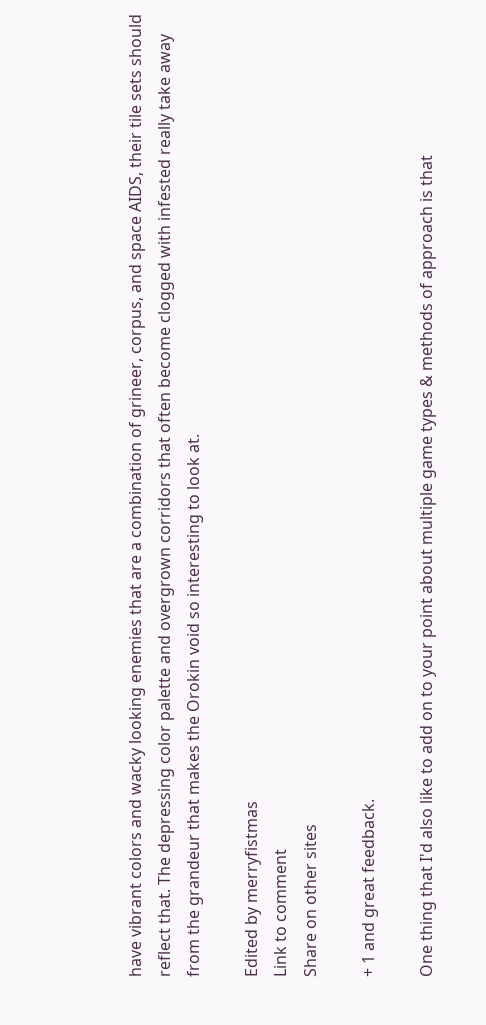have vibrant colors and wacky looking enemies that are a combination of grineer, corpus, and space AIDS, their tile sets should reflect that. The depressing color palette and overgrown corridors that often become clogged with infested really take away from the grandeur that makes the Orokin void so interesting to look at.

Edited by merryfistmas
Link to comment
Share on other sites

+ 1 and great feedback.

One thing that I'd also like to add on to your point about multiple game types & methods of approach is that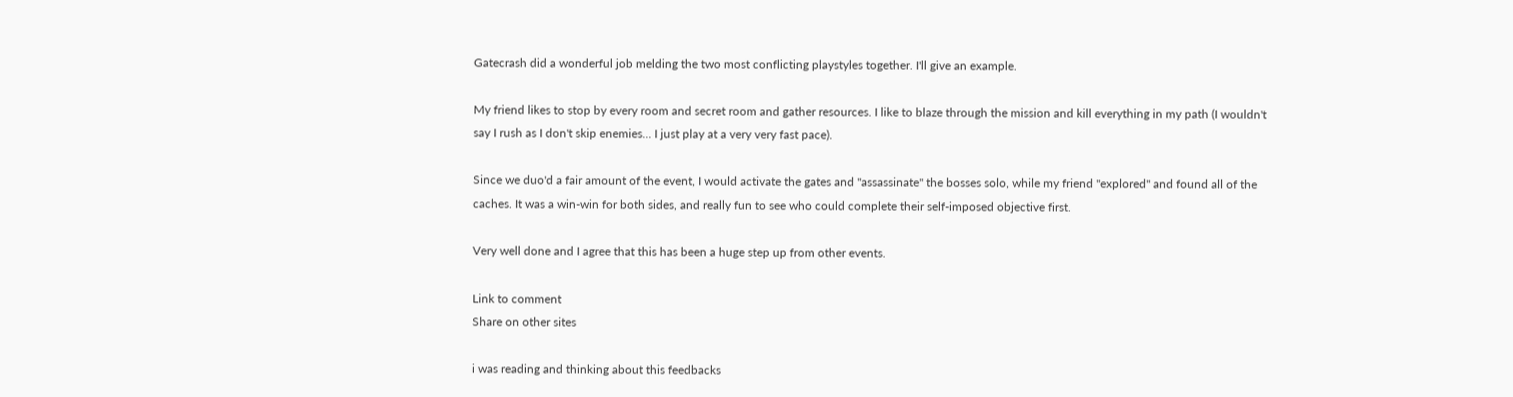Gatecrash did a wonderful job melding the two most conflicting playstyles together. I'll give an example.

My friend likes to stop by every room and secret room and gather resources. I like to blaze through the mission and kill everything in my path (I wouldn't say I rush as I don't skip enemies... I just play at a very very fast pace).

Since we duo'd a fair amount of the event, I would activate the gates and "assassinate" the bosses solo, while my friend "explored" and found all of the caches. It was a win-win for both sides, and really fun to see who could complete their self-imposed objective first.

Very well done and I agree that this has been a huge step up from other events.

Link to comment
Share on other sites

i was reading and thinking about this feedbacks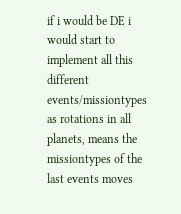if i would be DE i would start to implement all this different events/missiontypes as rotations in all planets, means the missiontypes of the last events moves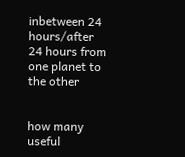inbetween 24 hours/after 24 hours from one planet to the other


how many useful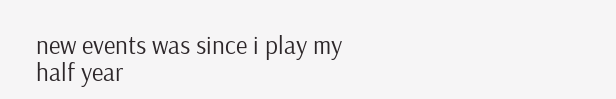new events was since i play my half year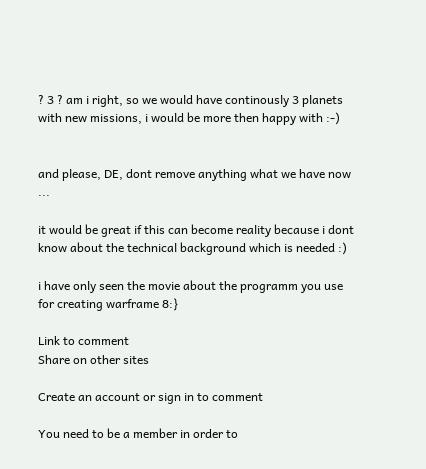? 3 ? am i right, so we would have continously 3 planets with new missions, i would be more then happy with :-)


and please, DE, dont remove anything what we have now ...

it would be great if this can become reality because i dont know about the technical background which is needed :)

i have only seen the movie about the programm you use for creating warframe 8:}

Link to comment
Share on other sites

Create an account or sign in to comment

You need to be a member in order to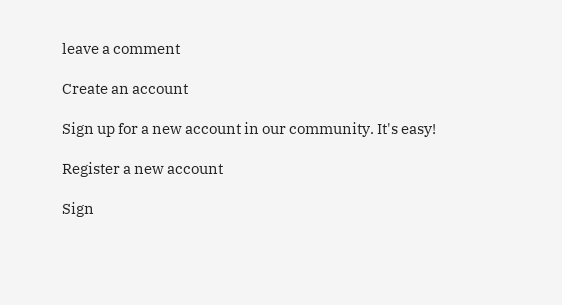leave a comment

Create an account

Sign up for a new account in our community. It's easy!

Register a new account

Sign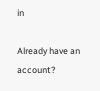in

Already have an account?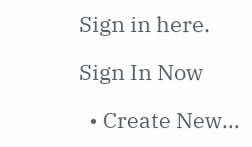Sign in here.

Sign In Now

  • Create New...